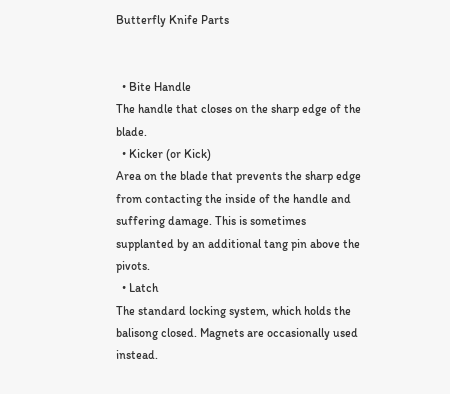Butterfly Knife Parts


  • Bite Handle
The handle that closes on the sharp edge of the blade.
  • Kicker (or Kick)
Area on the blade that prevents the sharp edge from contacting the inside of the handle and suffering damage. This is sometimes supplanted by an additional tang pin above the pivots.
  • Latch
The standard locking system, which holds the balisong closed. Magnets are occasionally used instead.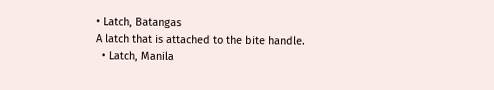• Latch, Batangas
A latch that is attached to the bite handle.
  • Latch, Manila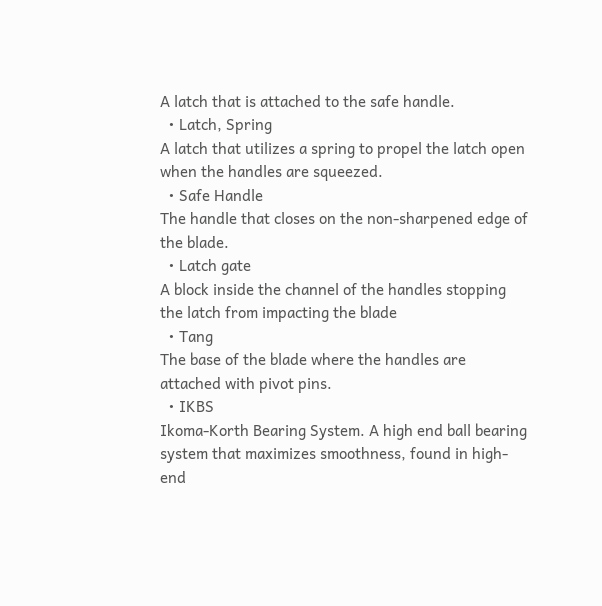A latch that is attached to the safe handle.
  • Latch, Spring
A latch that utilizes a spring to propel the latch open when the handles are squeezed.
  • Safe Handle
The handle that closes on the non-sharpened edge of the blade.
  • Latch gate
A block inside the channel of the handles stopping the latch from impacting the blade
  • Tang
The base of the blade where the handles are attached with pivot pins.
  • IKBS
Ikoma-Korth Bearing System. A high end ball bearing system that maximizes smoothness, found in high-end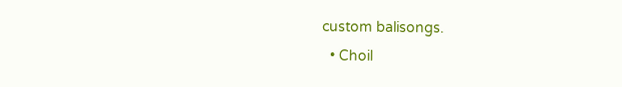custom balisongs.
  • Choil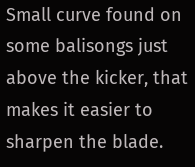Small curve found on some balisongs just above the kicker, that makes it easier to sharpen the blade.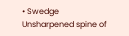• Swedge
Unsharpened spine of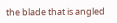the blade that is angled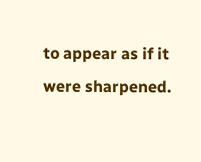to appear as if it were sharpened.